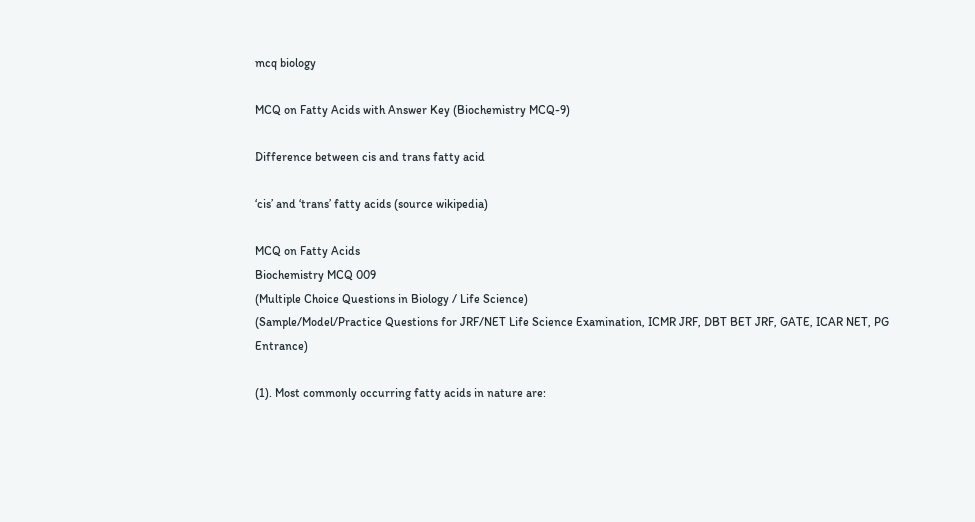mcq biology

MCQ on Fatty Acids with Answer Key (Biochemistry MCQ-9)

Difference between cis and trans fatty acid

‘cis’ and ‘trans’ fatty acids (source wikipedia)

MCQ on Fatty Acids
Biochemistry MCQ 009
(Multiple Choice Questions in Biology / Life Science)
(Sample/Model/Practice Questions for JRF/NET Life Science Examination, ICMR JRF, DBT BET JRF, GATE, ICAR NET, PG Entrance)

(1). Most commonly occurring fatty acids in nature are: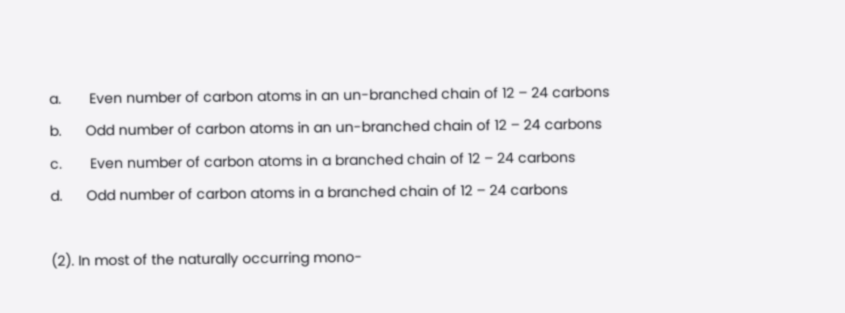a.       Even number of carbon atoms in an un-branched chain of 12 – 24 carbons
b.      Odd number of carbon atoms in an un-branched chain of 12 – 24 carbons
c.       Even number of carbon atoms in a branched chain of 12 – 24 carbons
d.      Odd number of carbon atoms in a branched chain of 12 – 24 carbons

(2). In most of the naturally occurring mono-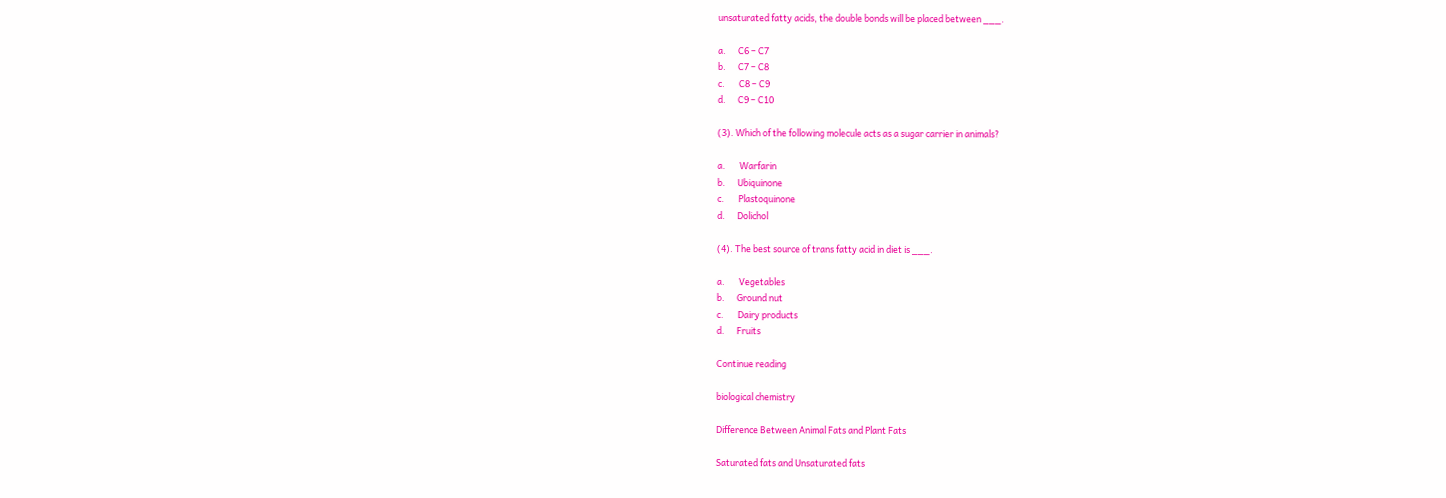unsaturated fatty acids, the double bonds will be placed between ___.

a.      C6 – C7
b.      C7 – C8
c.       C8 – C9
d.      C9 – C10

(3). Which of the following molecule acts as a sugar carrier in animals?

a.       Warfarin
b.      Ubiquinone
c.       Plastoquinone
d.      Dolichol

(4). The best source of trans fatty acid in diet is ___.

a.       Vegetables
b.      Ground nut
c.       Dairy products
d.      Fruits

Continue reading

biological chemistry

Difference Between Animal Fats and Plant Fats

Saturated fats and Unsaturated fats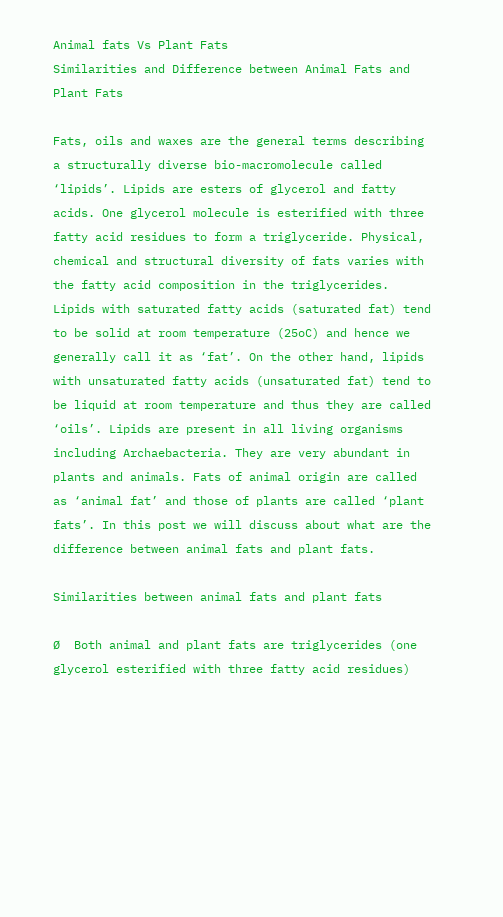Animal fats Vs Plant Fats
Similarities and Difference between Animal Fats and Plant Fats

Fats, oils and waxes are the general terms describing a structurally diverse bio-macromolecule called ‘lipids’. Lipids are esters of glycerol and fatty acids. One glycerol molecule is esterified with three fatty acid residues to form a triglyceride. Physical, chemical and structural diversity of fats varies with the fatty acid composition in the triglycerides. Lipids with saturated fatty acids (saturated fat) tend to be solid at room temperature (25oC) and hence we generally call it as ‘fat’. On the other hand, lipids with unsaturated fatty acids (unsaturated fat) tend to be liquid at room temperature and thus they are called ‘oils’. Lipids are present in all living organisms including Archaebacteria. They are very abundant in plants and animals. Fats of animal origin are called as ‘animal fat’ and those of plants are called ‘plant fats’. In this post we will discuss about what are the difference between animal fats and plant fats.

Similarities between animal fats and plant fats

Ø  Both animal and plant fats are triglycerides (one glycerol esterified with three fatty acid residues)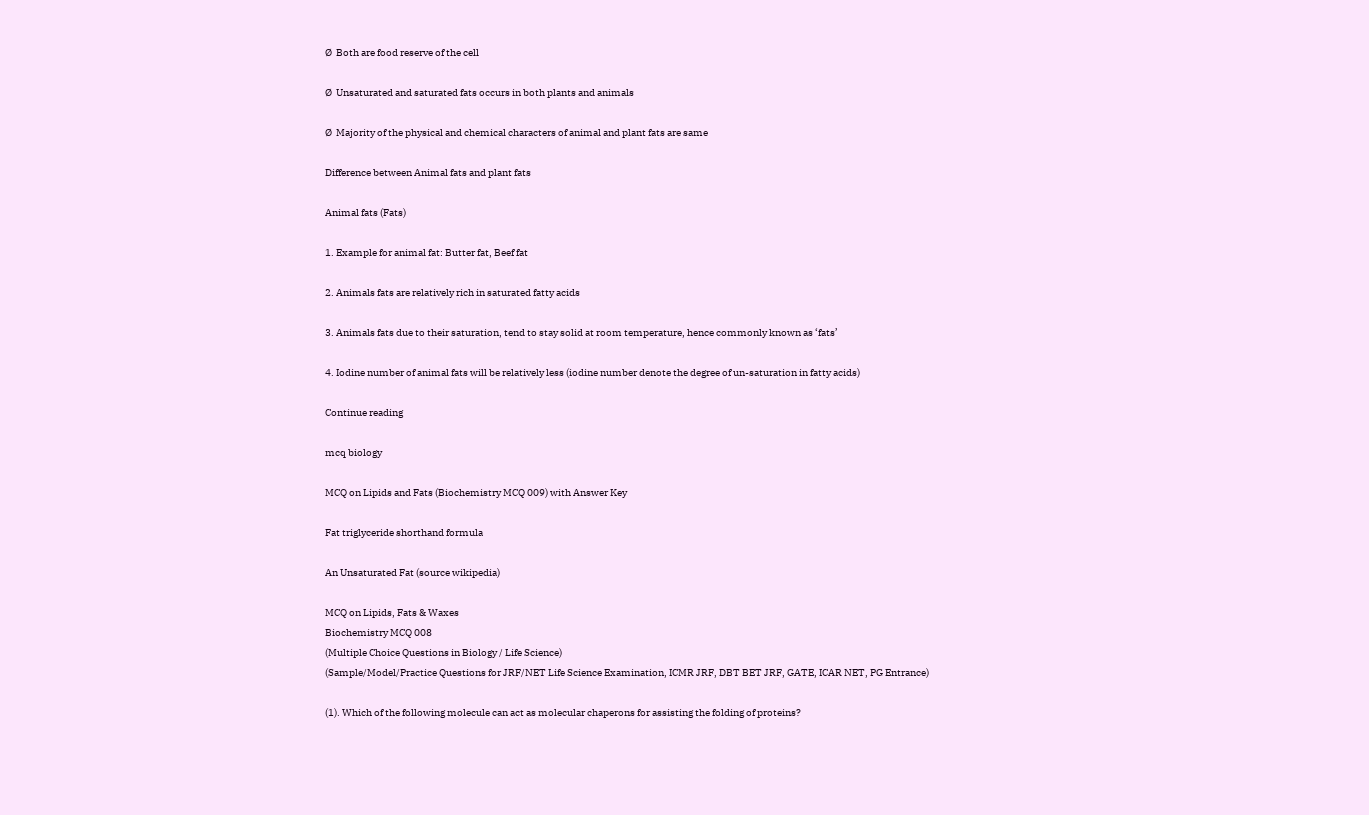Ø  Both are food reserve of the cell

Ø  Unsaturated and saturated fats occurs in both plants and animals

Ø  Majority of the physical and chemical characters of animal and plant fats are same

Difference between Animal fats and plant fats

Animal fats (Fats)

1. Example for animal fat: Butter fat, Beef fat

2. Animals fats are relatively rich in saturated fatty acids

3. Animals fats due to their saturation, tend to stay solid at room temperature, hence commonly known as ‘fats’

4. Iodine number of animal fats will be relatively less (iodine number denote the degree of un-saturation in fatty acids)

Continue reading

mcq biology

MCQ on Lipids and Fats (Biochemistry MCQ 009) with Answer Key

Fat triglyceride shorthand formula

An Unsaturated Fat (source wikipedia)

MCQ on Lipids, Fats & Waxes
Biochemistry MCQ 008
(Multiple Choice Questions in Biology / Life Science)
(Sample/Model/Practice Questions for JRF/NET Life Science Examination, ICMR JRF, DBT BET JRF, GATE, ICAR NET, PG Entrance)

(1). Which of the following molecule can act as molecular chaperons for assisting the folding of proteins?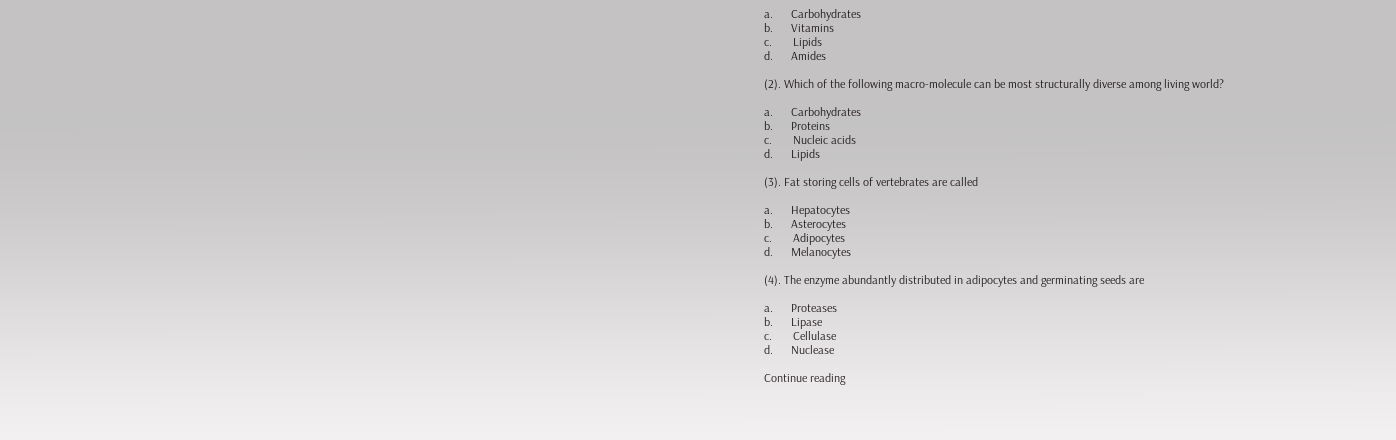a.      Carbohydrates
b.      Vitamins
c.       Lipids
d.      Amides

(2). Which of the following macro-molecule can be most structurally diverse among living world?

a.      Carbohydrates
b.      Proteins
c.       Nucleic acids
d.      Lipids

(3). Fat storing cells of vertebrates are called

a.      Hepatocytes
b.      Asterocytes
c.       Adipocytes
d.      Melanocytes

(4). The enzyme abundantly distributed in adipocytes and germinating seeds are

a.      Proteases
b.      Lipase
c.       Cellulase
d.      Nuclease

Continue reading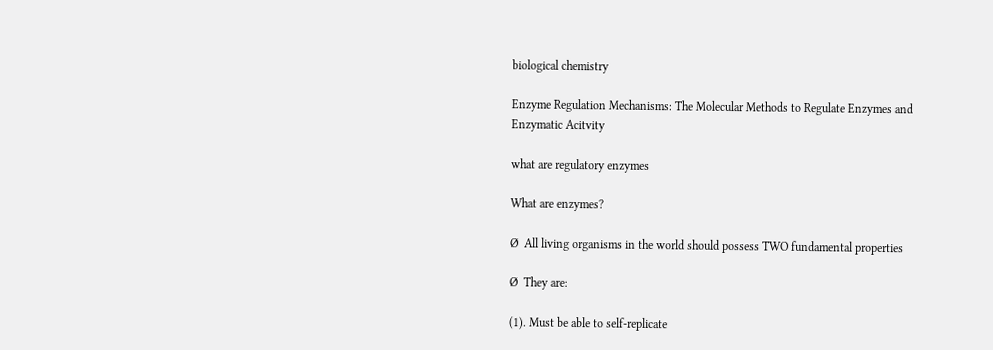biological chemistry

Enzyme Regulation Mechanisms: The Molecular Methods to Regulate Enzymes and Enzymatic Acitvity

what are regulatory enzymes

What are enzymes?

Ø  All living organisms in the world should possess TWO fundamental properties

Ø  They are:

(1). Must be able to self-replicate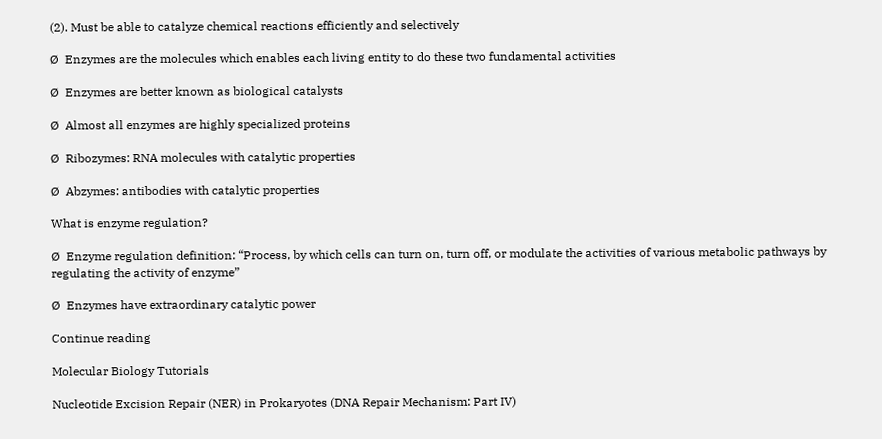(2). Must be able to catalyze chemical reactions efficiently and selectively

Ø  Enzymes are the molecules which enables each living entity to do these two fundamental activities

Ø  Enzymes are better known as biological catalysts

Ø  Almost all enzymes are highly specialized proteins

Ø  Ribozymes: RNA molecules with catalytic properties

Ø  Abzymes: antibodies with catalytic properties

What is enzyme regulation?

Ø  Enzyme regulation definition: “Process, by which cells can turn on, turn off, or modulate the activities of various metabolic pathways by regulating the activity of enzyme”

Ø  Enzymes have extraordinary catalytic power

Continue reading

Molecular Biology Tutorials

Nucleotide Excision Repair (NER) in Prokaryotes (DNA Repair Mechanism: Part IV)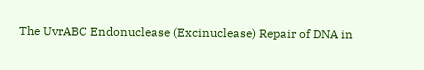The UvrABC Endonuclease (Excinuclease) Repair of DNA in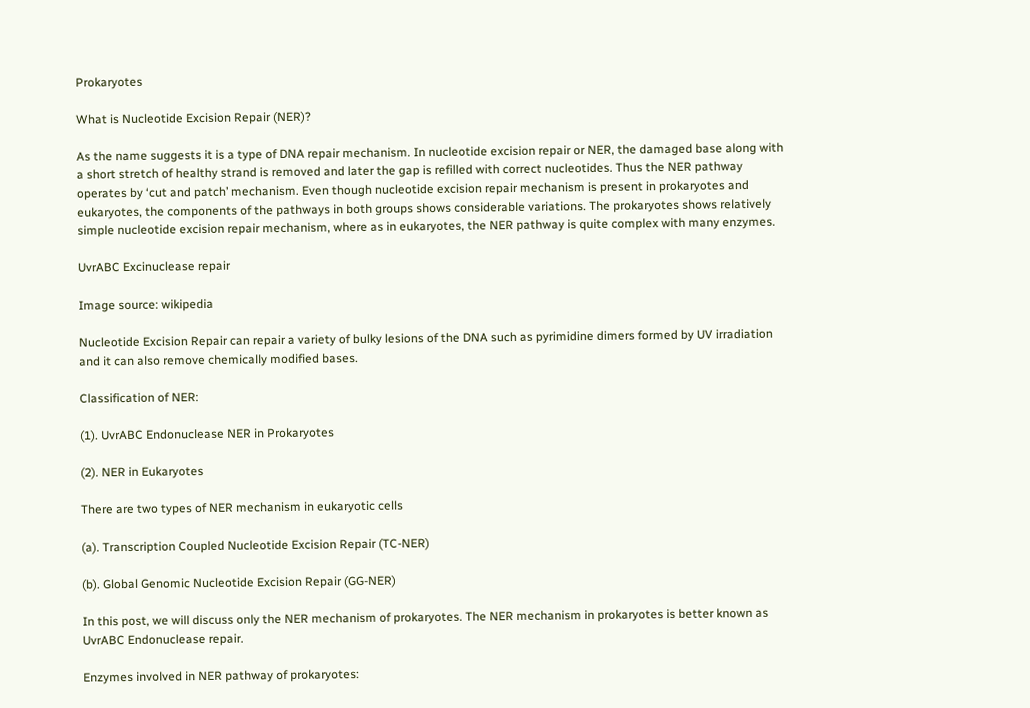Prokaryotes

What is Nucleotide Excision Repair (NER)?

As the name suggests it is a type of DNA repair mechanism. In nucleotide excision repair or NER, the damaged base along with a short stretch of healthy strand is removed and later the gap is refilled with correct nucleotides. Thus the NER pathway operates by ‘cut and patch’ mechanism. Even though nucleotide excision repair mechanism is present in prokaryotes and eukaryotes, the components of the pathways in both groups shows considerable variations. The prokaryotes shows relatively simple nucleotide excision repair mechanism, where as in eukaryotes, the NER pathway is quite complex with many enzymes.

UvrABC Excinuclease repair

Image source: wikipedia

Nucleotide Excision Repair can repair a variety of bulky lesions of the DNA such as pyrimidine dimers formed by UV irradiation and it can also remove chemically modified bases.

Classification of NER:

(1). UvrABC Endonuclease NER in Prokaryotes

(2). NER in Eukaryotes

There are two types of NER mechanism in eukaryotic cells

(a). Transcription Coupled Nucleotide Excision Repair (TC-NER)

(b). Global Genomic Nucleotide Excision Repair (GG-NER)

In this post, we will discuss only the NER mechanism of prokaryotes. The NER mechanism in prokaryotes is better known as UvrABC Endonuclease repair.

Enzymes involved in NER pathway of prokaryotes: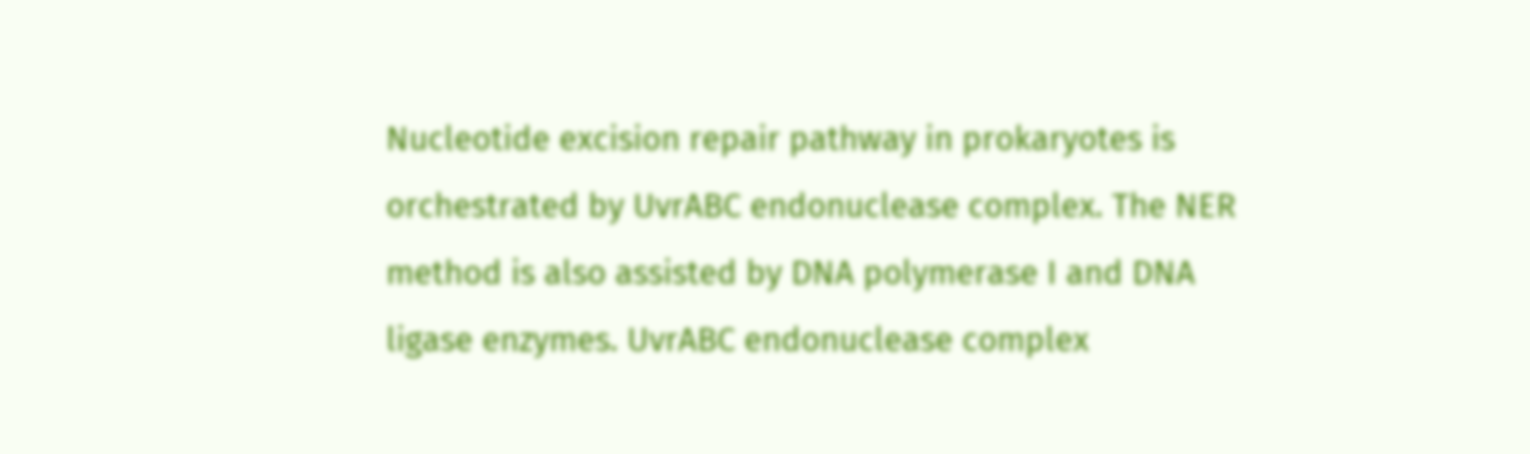Nucleotide excision repair pathway in prokaryotes is orchestrated by UvrABC endonuclease complex. The NER method is also assisted by DNA polymerase I and DNA ligase enzymes. UvrABC endonuclease complex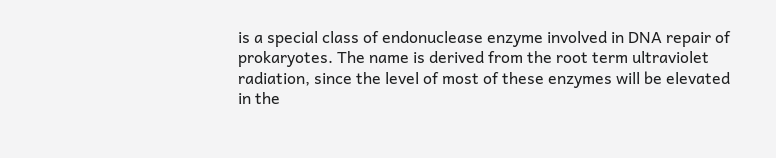is a special class of endonuclease enzyme involved in DNA repair of prokaryotes. The name is derived from the root term ultraviolet radiation, since the level of most of these enzymes will be elevated in the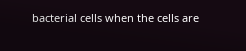bacterial cells when the cells are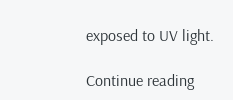exposed to UV light.

Continue reading